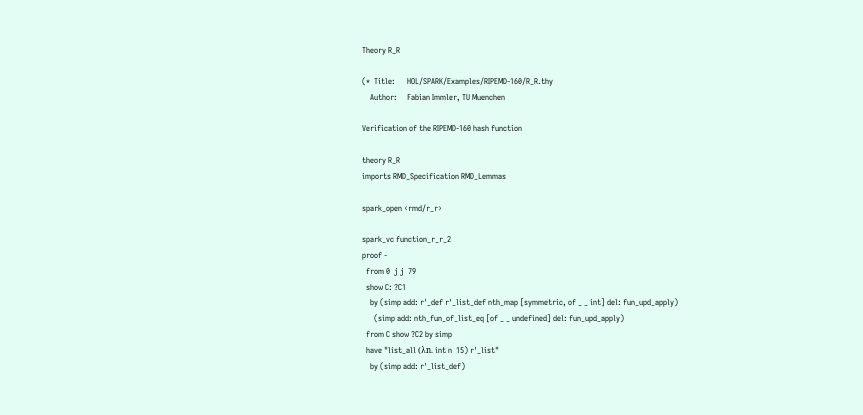Theory R_R

(*  Title:      HOL/SPARK/Examples/RIPEMD-160/R_R.thy
    Author:     Fabian Immler, TU Muenchen

Verification of the RIPEMD-160 hash function

theory R_R
imports RMD_Specification RMD_Lemmas

spark_open ‹rmd/r_r›

spark_vc function_r_r_2
proof -
  from 0  j j  79
  show C: ?C1
    by (simp add: r'_def r'_list_def nth_map [symmetric, of _ _ int] del: fun_upd_apply)
      (simp add: nth_fun_of_list_eq [of _ _ undefined] del: fun_upd_apply)
  from C show ?C2 by simp
  have "list_all (λn. int n  15) r'_list"
    by (simp add: r'_list_def)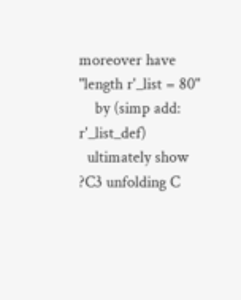moreover have "length r'_list = 80"
    by (simp add: r'_list_def)
  ultimately show ?C3 unfolding C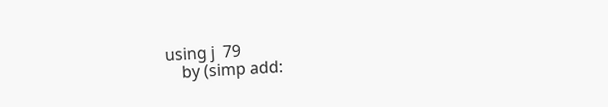using j  79
    by (simp add: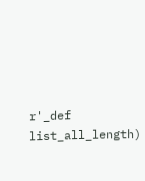r'_def list_all_length)